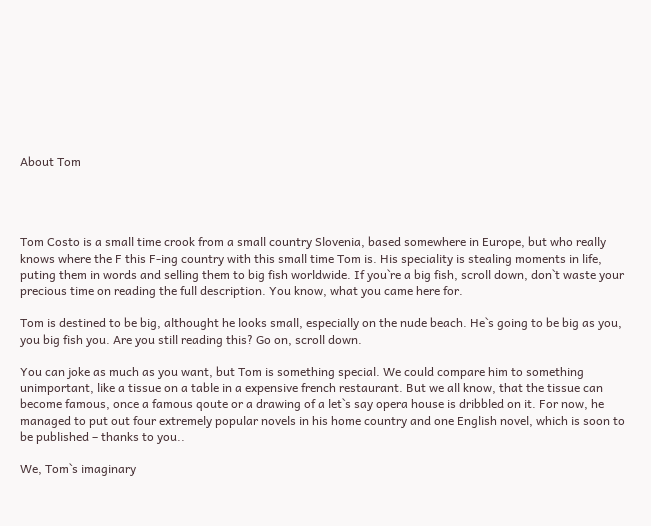About Tom




Tom Costo is a small time crook from a small country Slovenia, based somewhere in Europe, but who really knows where the F this F-ing country with this small time Tom is. His speciality is stealing moments in life, puting them in words and selling them to big fish worldwide. If you`re a big fish, scroll down, don`t waste your precious time on reading the full description. You know, what you came here for.

Tom is destined to be big, althought he looks small, especially on the nude beach. He`s going to be big as you, you big fish you. Are you still reading this? Go on, scroll down.

You can joke as much as you want, but Tom is something special. We could compare him to something unimportant, like a tissue on a table in a expensive french restaurant. But we all know, that the tissue can become famous, once a famous qoute or a drawing of a let`s say opera house is dribbled on it. For now, he managed to put out four extremely popular novels in his home country and one English novel, which is soon to be published – thanks to you..

We, Tom`s imaginary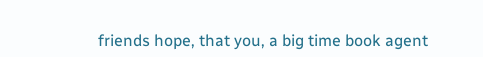friends hope, that you, a big time book agent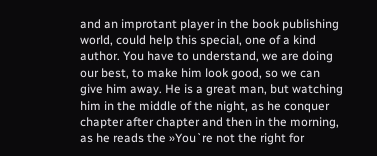and an improtant player in the book publishing world, could help this special, one of a kind author. You have to understand, we are doing our best, to make him look good, so we can give him away. He is a great man, but watching him in the middle of the night, as he conquer chapter after chapter and then in the morning, as he reads the »You`re not the right for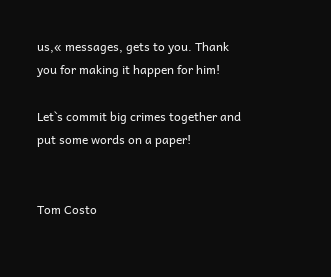us,« messages, gets to you. Thank you for making it happen for him!

Let`s commit big crimes together and put some words on a paper!


Tom Costo